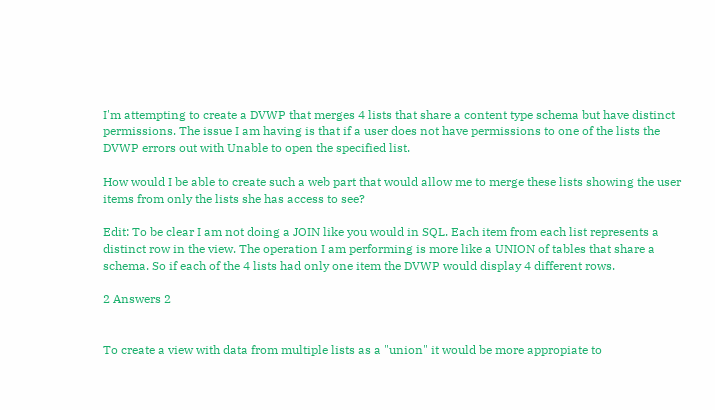I'm attempting to create a DVWP that merges 4 lists that share a content type schema but have distinct permissions. The issue I am having is that if a user does not have permissions to one of the lists the DVWP errors out with Unable to open the specified list.

How would I be able to create such a web part that would allow me to merge these lists showing the user items from only the lists she has access to see?

Edit: To be clear I am not doing a JOIN like you would in SQL. Each item from each list represents a distinct row in the view. The operation I am performing is more like a UNION of tables that share a schema. So if each of the 4 lists had only one item the DVWP would display 4 different rows.

2 Answers 2


To create a view with data from multiple lists as a "union" it would be more appropiate to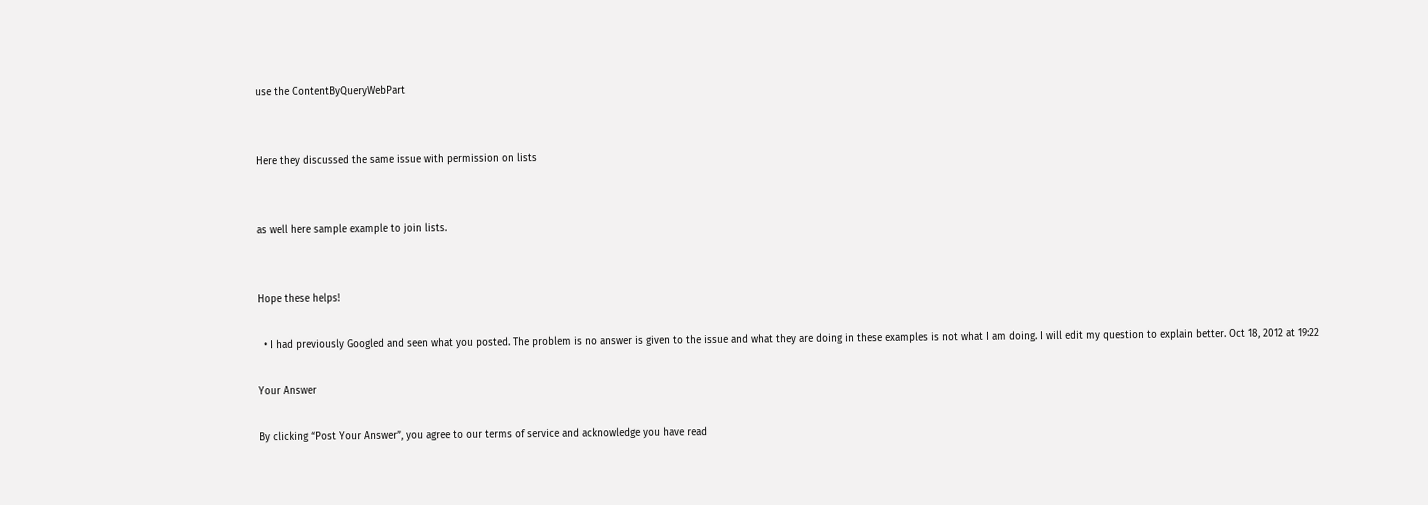use the ContentByQueryWebPart


Here they discussed the same issue with permission on lists


as well here sample example to join lists.


Hope these helps!

  • I had previously Googled and seen what you posted. The problem is no answer is given to the issue and what they are doing in these examples is not what I am doing. I will edit my question to explain better. Oct 18, 2012 at 19:22

Your Answer

By clicking “Post Your Answer”, you agree to our terms of service and acknowledge you have read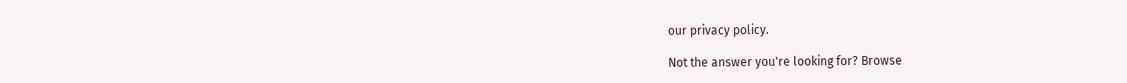our privacy policy.

Not the answer you're looking for? Browse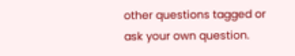other questions tagged or ask your own question.